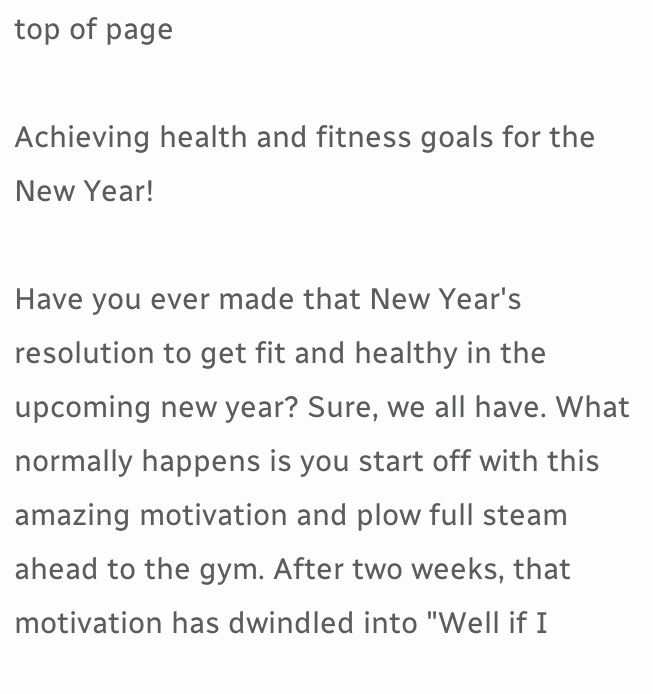top of page

Achieving health and fitness goals for the New Year!

Have you ever made that New Year's resolution to get fit and healthy in the upcoming new year? Sure, we all have. What normally happens is you start off with this amazing motivation and plow full steam ahead to the gym. After two weeks, that motivation has dwindled into "Well if I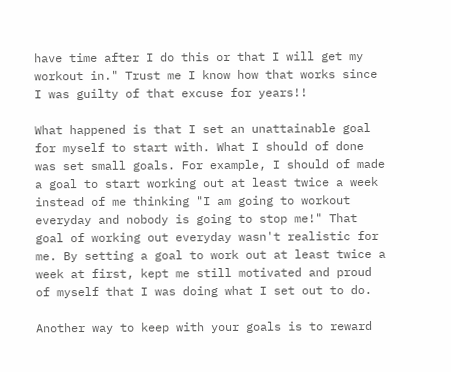have time after I do this or that I will get my workout in." Trust me I know how that works since I was guilty of that excuse for years!!

What happened is that I set an unattainable goal for myself to start with. What I should of done was set small goals. For example, I should of made a goal to start working out at least twice a week instead of me thinking "I am going to workout everyday and nobody is going to stop me!" That goal of working out everyday wasn't realistic for me. By setting a goal to work out at least twice a week at first, kept me still motivated and proud of myself that I was doing what I set out to do.

Another way to keep with your goals is to reward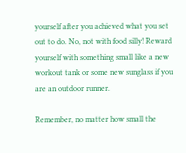yourself after you achieved what you set out to do. No, not with food silly! Reward yourself with something small like a new workout tank or some new sunglass if you are an outdoor runner.

Remember, no matter how small the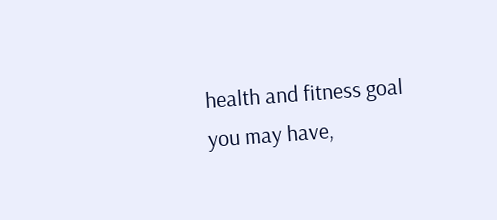health and fitness goal you may have,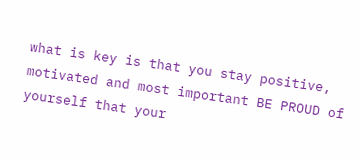what is key is that you stay positive, motivated and most important BE PROUD of yourself that your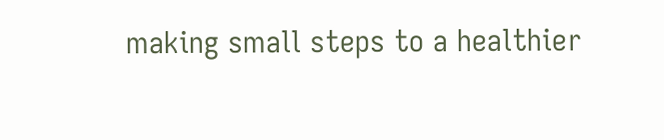making small steps to a healthier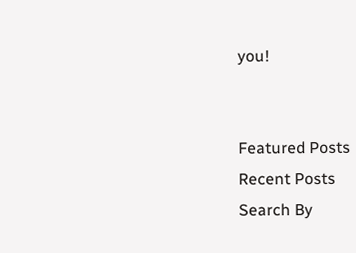you!


Featured Posts
Recent Posts
Search By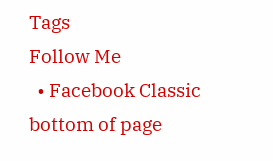Tags
Follow Me
  • Facebook Classic
bottom of page